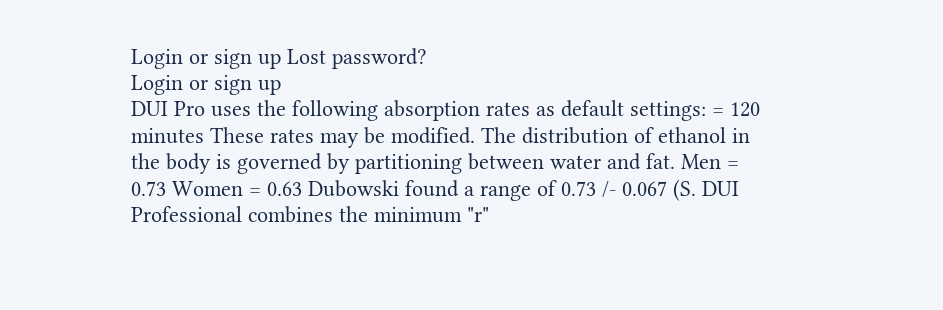Login or sign up Lost password?
Login or sign up
DUI Pro uses the following absorption rates as default settings: = 120 minutes These rates may be modified. The distribution of ethanol in the body is governed by partitioning between water and fat. Men = 0.73 Women = 0.63 Dubowski found a range of 0.73 /- 0.067 (S. DUI Professional combines the minimum "r"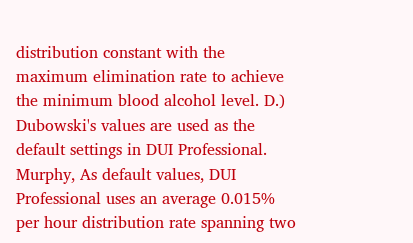distribution constant with the maximum elimination rate to achieve the minimum blood alcohol level. D.) Dubowski's values are used as the default settings in DUI Professional. Murphy, As default values, DUI Professional uses an average 0.015% per hour distribution rate spanning two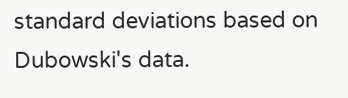standard deviations based on Dubowski's data.